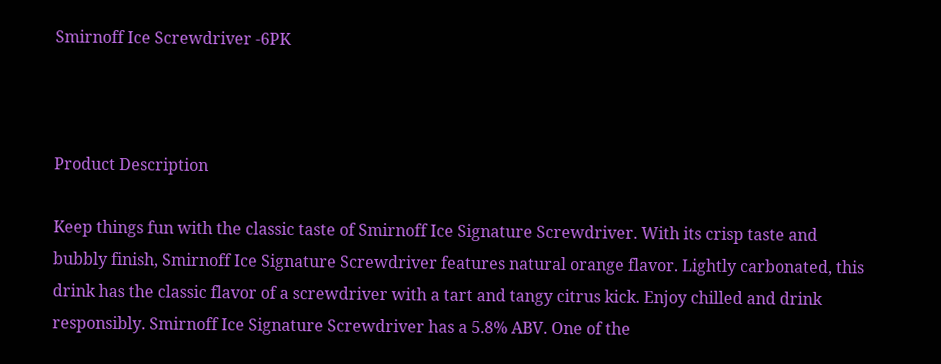Smirnoff Ice Screwdriver -6PK



Product Description

Keep things fun with the classic taste of Smirnoff Ice Signature Screwdriver. With its crisp taste and bubbly finish, Smirnoff Ice Signature Screwdriver features natural orange flavor. Lightly carbonated, this drink has the classic flavor of a screwdriver with a tart and tangy citrus kick. Enjoy chilled and drink responsibly. Smirnoff Ice Signature Screwdriver has a 5.8% ABV. One of the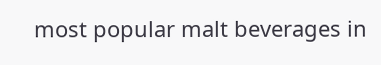most popular malt beverages in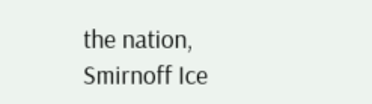the nation, Smirnoff Ice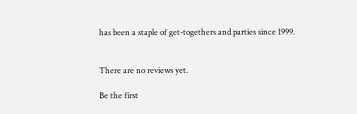has been a staple of get-togethers and parties since 1999.


There are no reviews yet.

Be the first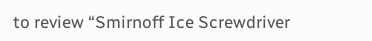to review “Smirnoff Ice Screwdriver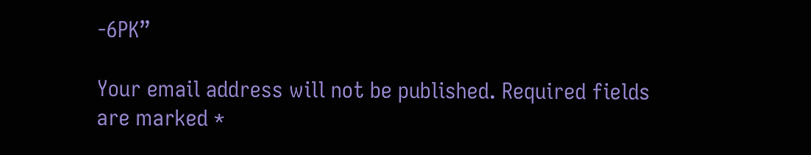-6PK”

Your email address will not be published. Required fields are marked *